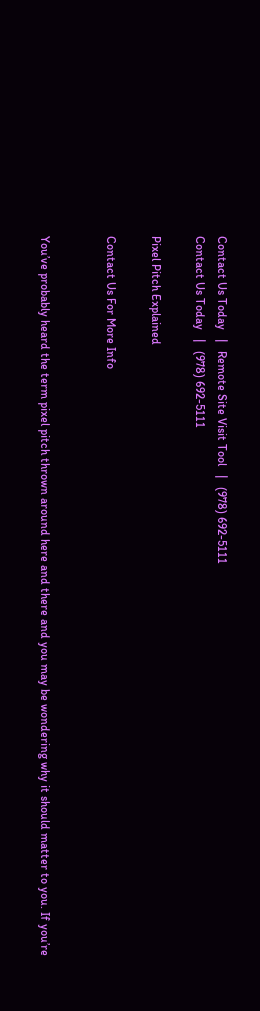Contact Us Today   |   Remote Site Visit Tool   |   (978) 692-5111
Contact Us Today   |   (978) 692-5111

Pixel Pitch Explained

Contact Us For More Info


You’ve probably heard the term pixel pitch thrown around here and there and you may be wondering why it should matter to you. If you’re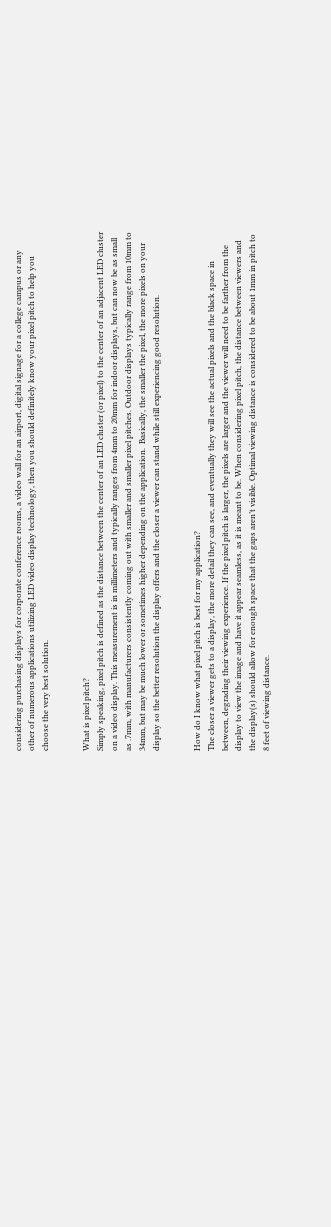considering purchasing displays for corporate conference rooms, a video wall for an airport, digital signage for a college campus or any other of numerous applications utilizing LED video display technology, then you should definitely know your pixel pitch to help you choose the very best solution.


What is pixel pitch?
Simply speaking, pixel pitch is defined as the distance between the center of an LED cluster (or pixel) to the center of an adjacent LED cluster on a video display. This measurement is in millimeters and typically ranges from 4mm to 20mm for indoor displays, but can now be as small as .7mm, with manufacturers consistently coming out with smaller and smaller pixel pitches. Outdoor displays typically range from 10mm to 34mm, but may be much lower or sometimes higher depending on the application.  Basically, the smaller the pixel, the more pixels on your display so the better resolution the display offers and the closer a viewer can stand while still experiencing good resolution.


How do I know what pixel pitch is best for my application?
The closer a viewer gets to a display, the more detail they can see, and eventually they will see the actual pixels and the black space in between, degrading their viewing experience. If the pixel pitch is larger, the pixels are larger and the viewer will need to be farther from the display to view the image and have it appear seamless, as it is meant to be. When considering pixel pitch, the distance between viewers and the display(s) should allow for enough space that the gaps aren’t visible. Optimal viewing distance is considered to be about 1mm in pitch to 8 feet of viewing distance.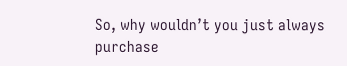So, why wouldn’t you just always purchase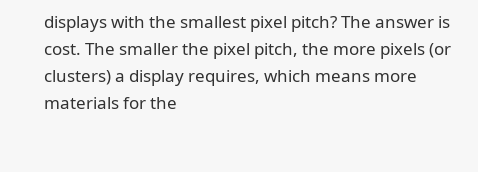displays with the smallest pixel pitch? The answer is cost. The smaller the pixel pitch, the more pixels (or clusters) a display requires, which means more materials for the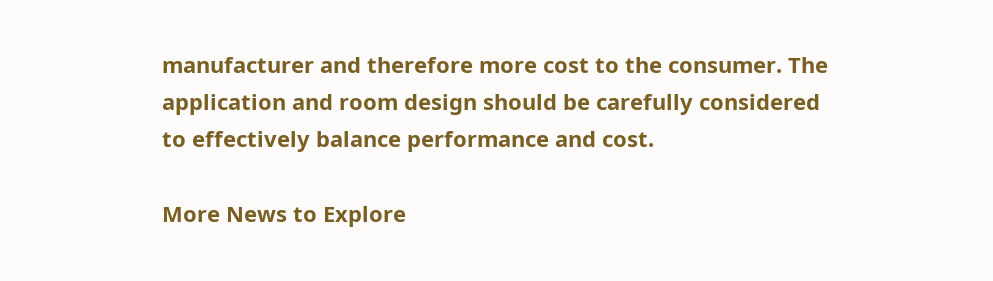manufacturer and therefore more cost to the consumer. The application and room design should be carefully considered to effectively balance performance and cost.

More News to Explore